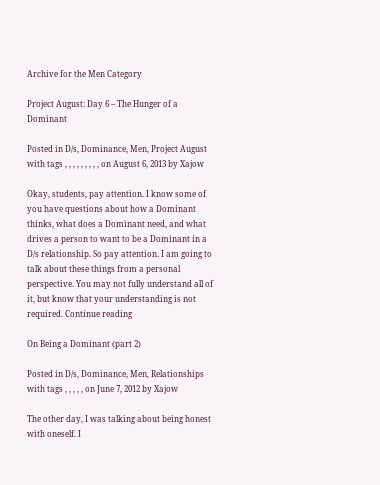Archive for the Men Category

Project August: Day 6 – The Hunger of a Dominant

Posted in D/s, Dominance, Men, Project August with tags , , , , , , , , , on August 6, 2013 by Xajow

Okay, students, pay attention. I know some of you have questions about how a Dominant thinks, what does a Dominant need, and what drives a person to want to be a Dominant in a D/s relationship. So pay attention. I am going to talk about these things from a personal perspective. You may not fully understand all of it, but know that your understanding is not required. Continue reading

On Being a Dominant (part 2)

Posted in D/s, Dominance, Men, Relationships with tags , , , , , on June 7, 2012 by Xajow

The other day, I was talking about being honest with oneself. I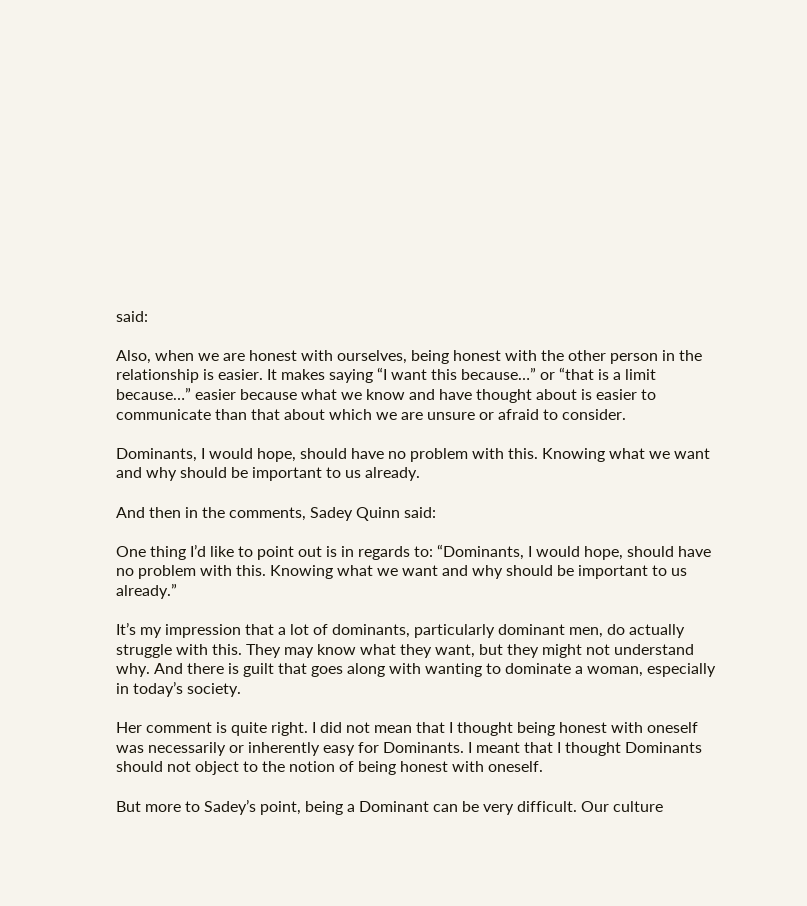said:

Also, when we are honest with ourselves, being honest with the other person in the relationship is easier. It makes saying “I want this because…” or “that is a limit because…” easier because what we know and have thought about is easier to communicate than that about which we are unsure or afraid to consider.

Dominants, I would hope, should have no problem with this. Knowing what we want and why should be important to us already.

And then in the comments, Sadey Quinn said:

One thing I’d like to point out is in regards to: “Dominants, I would hope, should have no problem with this. Knowing what we want and why should be important to us already.”

It’s my impression that a lot of dominants, particularly dominant men, do actually struggle with this. They may know what they want, but they might not understand why. And there is guilt that goes along with wanting to dominate a woman, especially in today’s society.

Her comment is quite right. I did not mean that I thought being honest with oneself was necessarily or inherently easy for Dominants. I meant that I thought Dominants should not object to the notion of being honest with oneself.

But more to Sadey’s point, being a Dominant can be very difficult. Our culture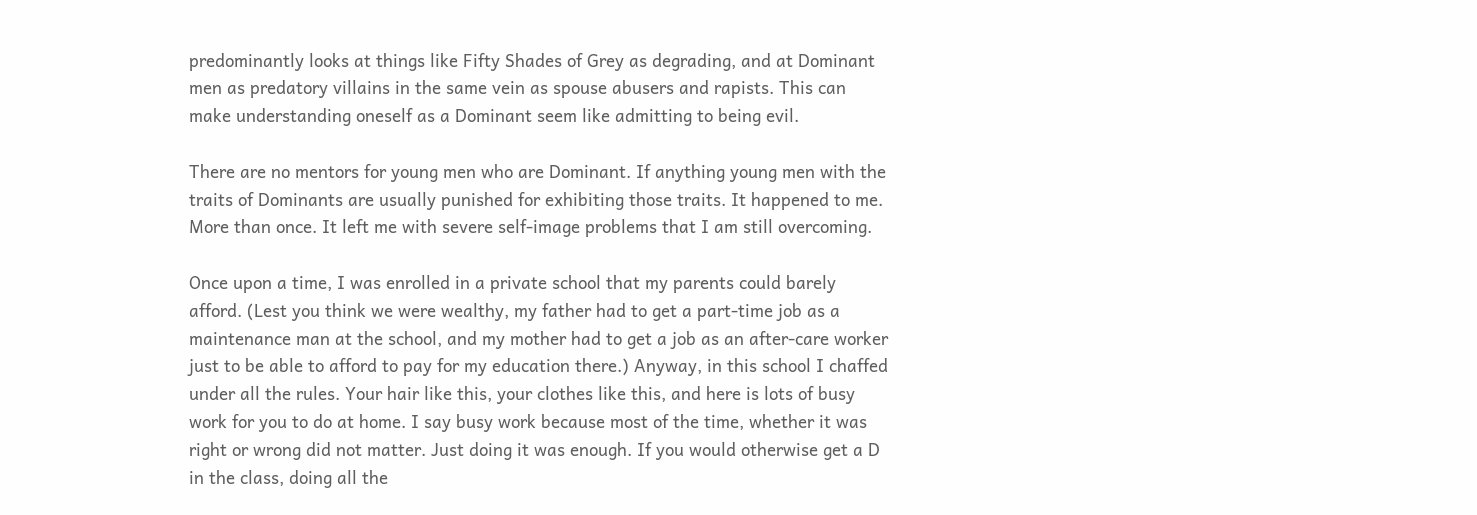predominantly looks at things like Fifty Shades of Grey as degrading, and at Dominant men as predatory villains in the same vein as spouse abusers and rapists. This can make understanding oneself as a Dominant seem like admitting to being evil.

There are no mentors for young men who are Dominant. If anything young men with the traits of Dominants are usually punished for exhibiting those traits. It happened to me. More than once. It left me with severe self-image problems that I am still overcoming.

Once upon a time, I was enrolled in a private school that my parents could barely afford. (Lest you think we were wealthy, my father had to get a part-time job as a maintenance man at the school, and my mother had to get a job as an after-care worker just to be able to afford to pay for my education there.) Anyway, in this school I chaffed under all the rules. Your hair like this, your clothes like this, and here is lots of busy work for you to do at home. I say busy work because most of the time, whether it was right or wrong did not matter. Just doing it was enough. If you would otherwise get a D in the class, doing all the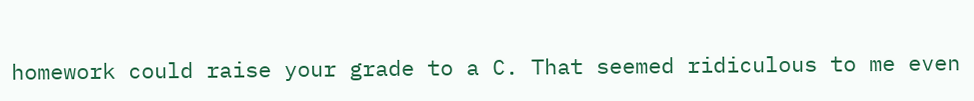homework could raise your grade to a C. That seemed ridiculous to me even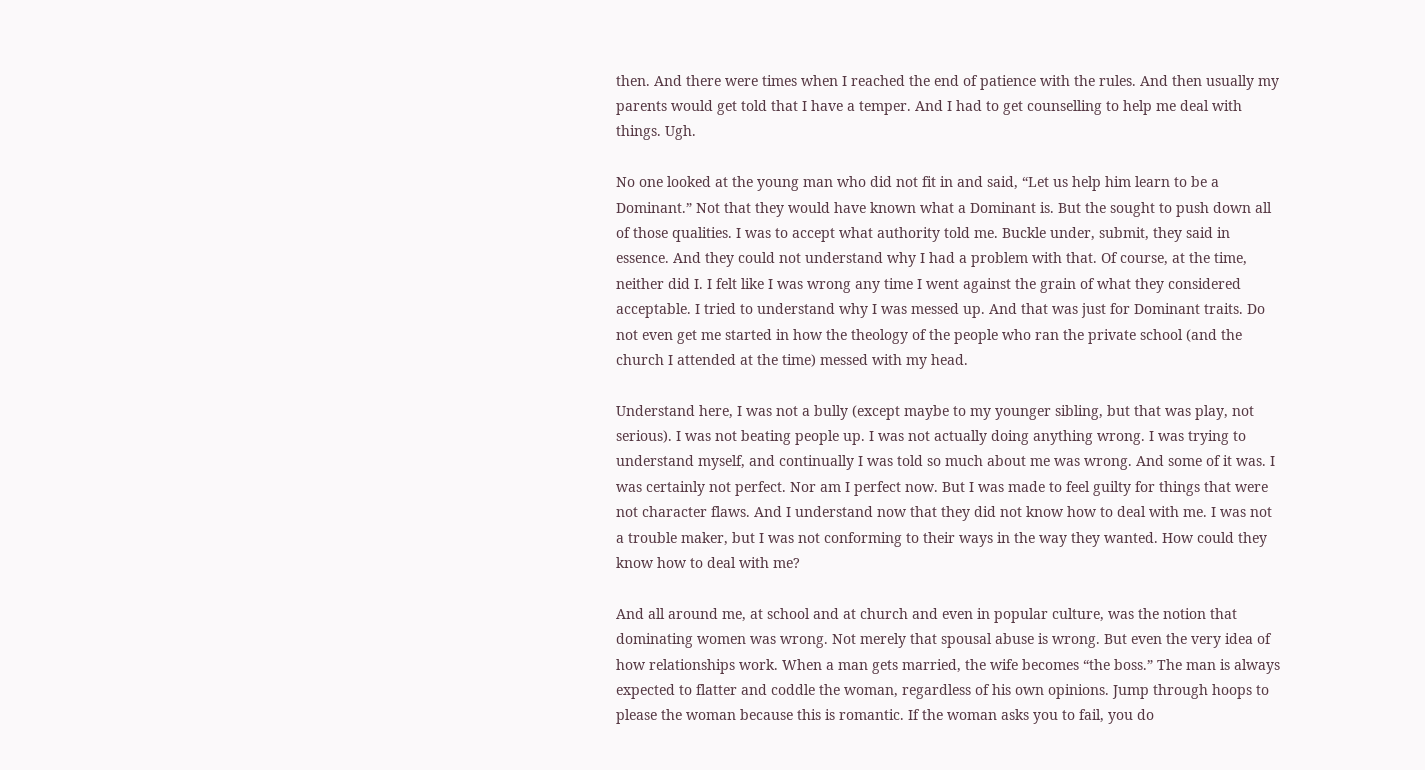then. And there were times when I reached the end of patience with the rules. And then usually my parents would get told that I have a temper. And I had to get counselling to help me deal with things. Ugh.

No one looked at the young man who did not fit in and said, “Let us help him learn to be a Dominant.” Not that they would have known what a Dominant is. But the sought to push down all of those qualities. I was to accept what authority told me. Buckle under, submit, they said in essence. And they could not understand why I had a problem with that. Of course, at the time, neither did I. I felt like I was wrong any time I went against the grain of what they considered acceptable. I tried to understand why I was messed up. And that was just for Dominant traits. Do not even get me started in how the theology of the people who ran the private school (and the church I attended at the time) messed with my head.

Understand here, I was not a bully (except maybe to my younger sibling, but that was play, not serious). I was not beating people up. I was not actually doing anything wrong. I was trying to understand myself, and continually I was told so much about me was wrong. And some of it was. I was certainly not perfect. Nor am I perfect now. But I was made to feel guilty for things that were not character flaws. And I understand now that they did not know how to deal with me. I was not a trouble maker, but I was not conforming to their ways in the way they wanted. How could they know how to deal with me?

And all around me, at school and at church and even in popular culture, was the notion that dominating women was wrong. Not merely that spousal abuse is wrong. But even the very idea of how relationships work. When a man gets married, the wife becomes “the boss.” The man is always expected to flatter and coddle the woman, regardless of his own opinions. Jump through hoops to please the woman because this is romantic. If the woman asks you to fail, you do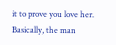it to prove you love her. Basically, the man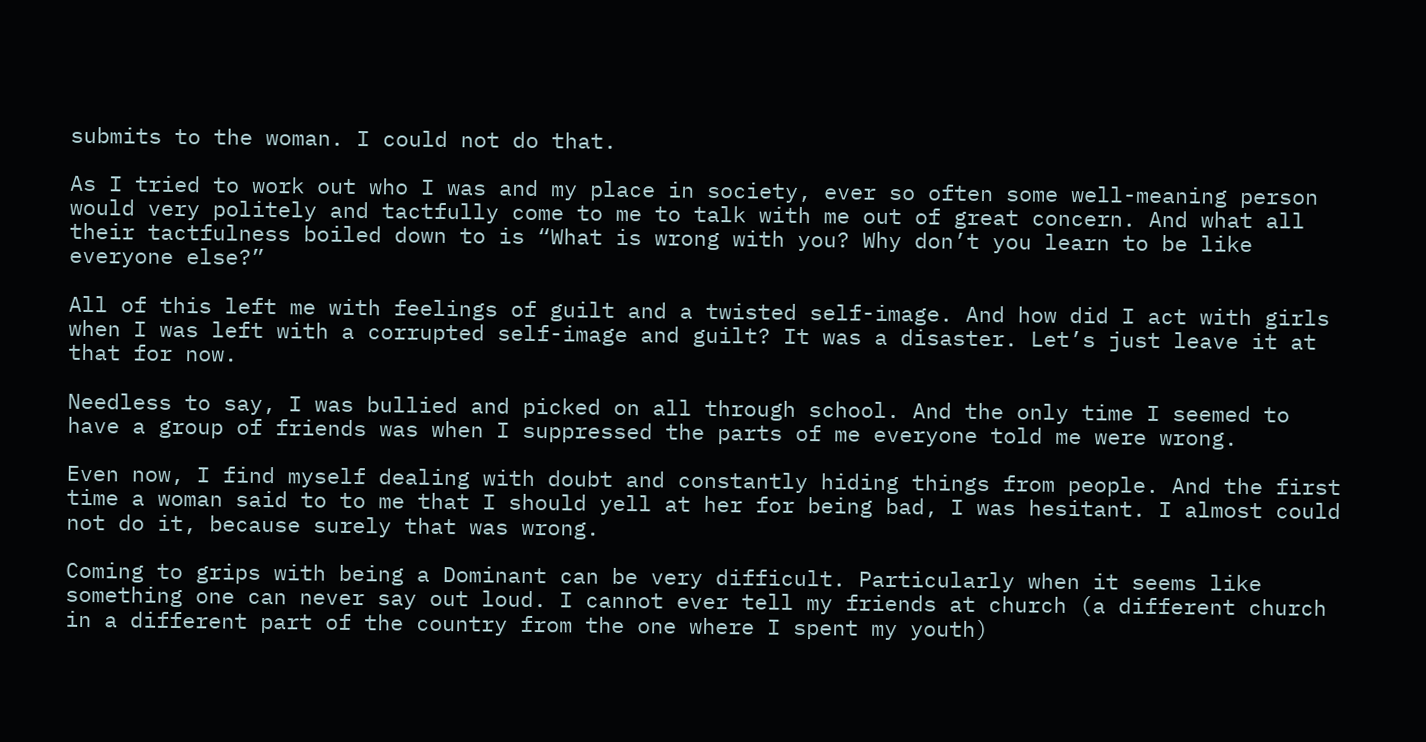submits to the woman. I could not do that.

As I tried to work out who I was and my place in society, ever so often some well-meaning person would very politely and tactfully come to me to talk with me out of great concern. And what all their tactfulness boiled down to is “What is wrong with you? Why don’t you learn to be like everyone else?”

All of this left me with feelings of guilt and a twisted self-image. And how did I act with girls when I was left with a corrupted self-image and guilt? It was a disaster. Let’s just leave it at that for now.

Needless to say, I was bullied and picked on all through school. And the only time I seemed to have a group of friends was when I suppressed the parts of me everyone told me were wrong.

Even now, I find myself dealing with doubt and constantly hiding things from people. And the first time a woman said to to me that I should yell at her for being bad, I was hesitant. I almost could not do it, because surely that was wrong.

Coming to grips with being a Dominant can be very difficult. Particularly when it seems like something one can never say out loud. I cannot ever tell my friends at church (a different church in a different part of the country from the one where I spent my youth)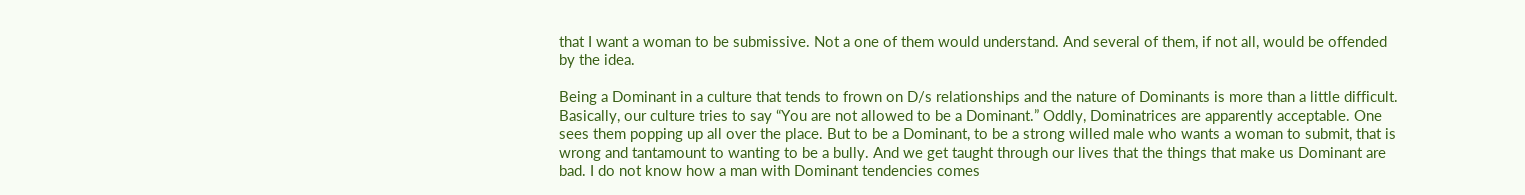that I want a woman to be submissive. Not a one of them would understand. And several of them, if not all, would be offended by the idea.

Being a Dominant in a culture that tends to frown on D/s relationships and the nature of Dominants is more than a little difficult. Basically, our culture tries to say “You are not allowed to be a Dominant.” Oddly, Dominatrices are apparently acceptable. One sees them popping up all over the place. But to be a Dominant, to be a strong willed male who wants a woman to submit, that is wrong and tantamount to wanting to be a bully. And we get taught through our lives that the things that make us Dominant are bad. I do not know how a man with Dominant tendencies comes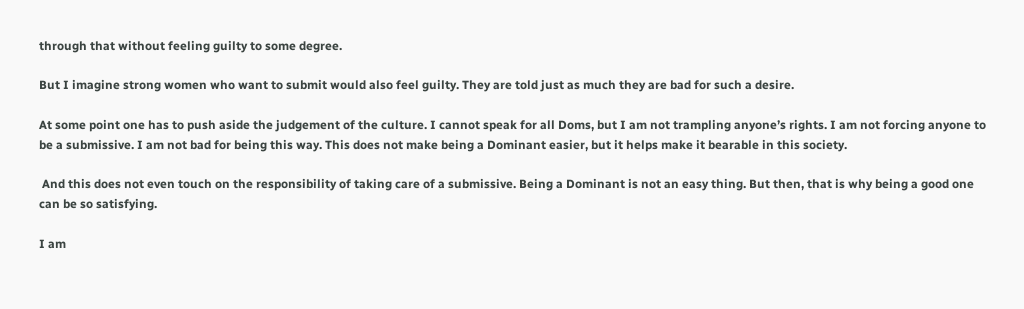through that without feeling guilty to some degree.

But I imagine strong women who want to submit would also feel guilty. They are told just as much they are bad for such a desire.

At some point one has to push aside the judgement of the culture. I cannot speak for all Doms, but I am not trampling anyone’s rights. I am not forcing anyone to be a submissive. I am not bad for being this way. This does not make being a Dominant easier, but it helps make it bearable in this society.

 And this does not even touch on the responsibility of taking care of a submissive. Being a Dominant is not an easy thing. But then, that is why being a good one can be so satisfying.

I am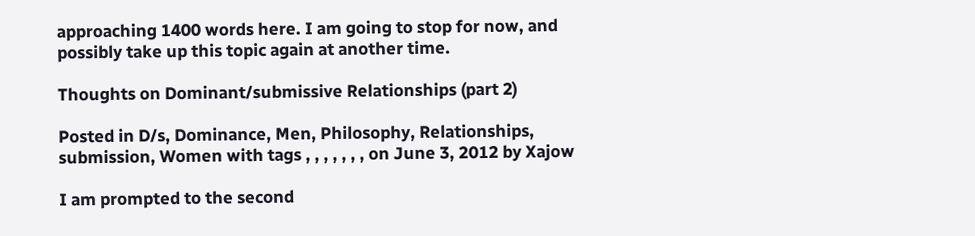approaching 1400 words here. I am going to stop for now, and possibly take up this topic again at another time.

Thoughts on Dominant/submissive Relationships (part 2)

Posted in D/s, Dominance, Men, Philosophy, Relationships, submission, Women with tags , , , , , , , on June 3, 2012 by Xajow

I am prompted to the second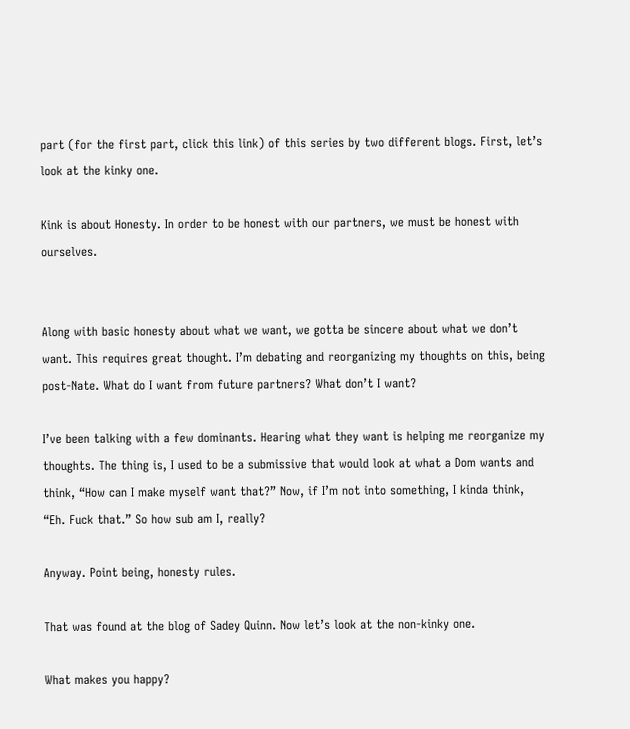part (for the first part, click this link) of this series by two different blogs. First, let’s look at the kinky one.

Kink is about Honesty. In order to be honest with our partners, we must be honest with ourselves.


Along with basic honesty about what we want, we gotta be sincere about what we don’t want. This requires great thought. I’m debating and reorganizing my thoughts on this, being post-Nate. What do I want from future partners? What don’t I want?

I’ve been talking with a few dominants. Hearing what they want is helping me reorganize my thoughts. The thing is, I used to be a submissive that would look at what a Dom wants and think, “How can I make myself want that?” Now, if I’m not into something, I kinda think, “Eh. Fuck that.” So how sub am I, really?

Anyway. Point being, honesty rules.

That was found at the blog of Sadey Quinn. Now let’s look at the non-kinky one.

What makes you happy?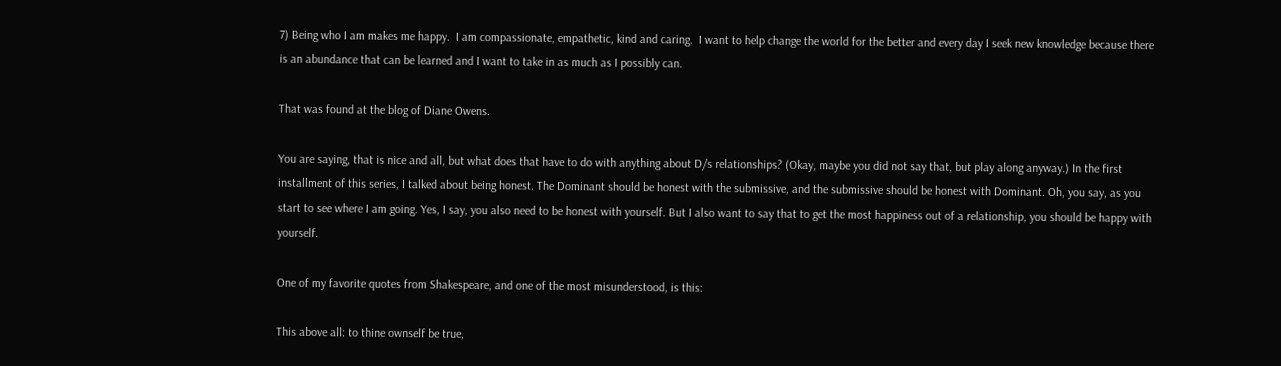7) Being who I am makes me happy.  I am compassionate, empathetic, kind and caring.  I want to help change the world for the better and every day I seek new knowledge because there is an abundance that can be learned and I want to take in as much as I possibly can.

That was found at the blog of Diane Owens.

You are saying, that is nice and all, but what does that have to do with anything about D/s relationships? (Okay, maybe you did not say that, but play along anyway.) In the first installment of this series, I talked about being honest. The Dominant should be honest with the submissive, and the submissive should be honest with Dominant. Oh, you say, as you start to see where I am going. Yes, I say, you also need to be honest with yourself. But I also want to say that to get the most happiness out of a relationship, you should be happy with yourself.

One of my favorite quotes from Shakespeare, and one of the most misunderstood, is this:

This above all: to thine ownself be true,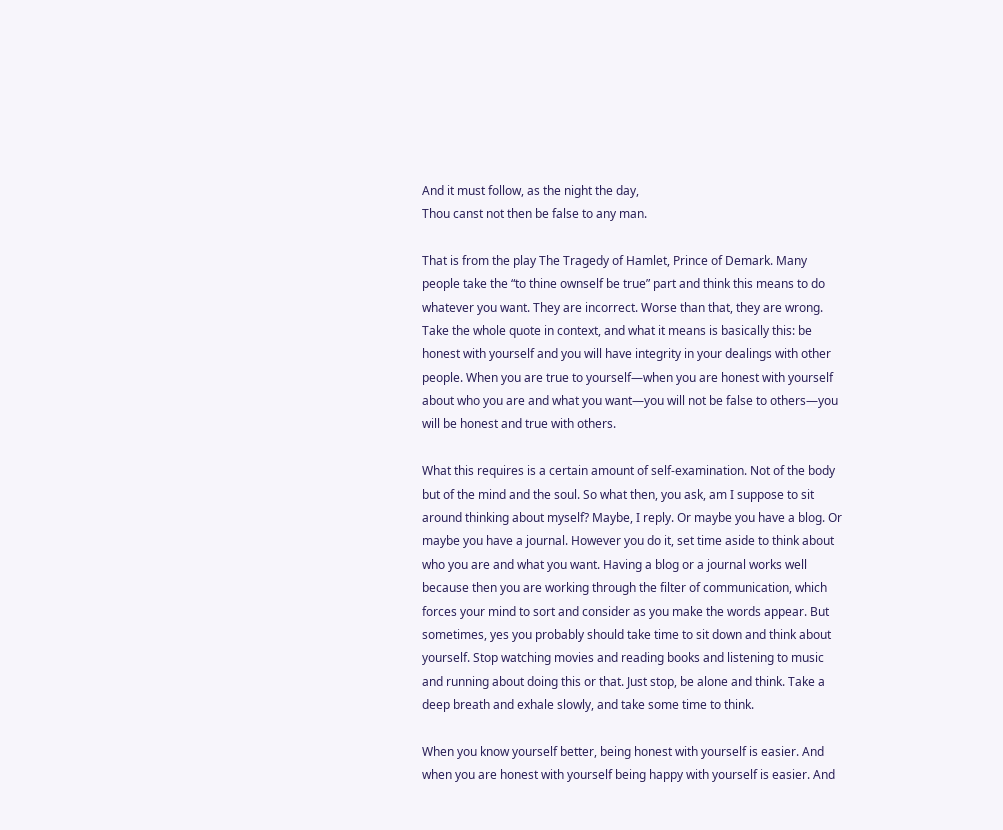And it must follow, as the night the day,
Thou canst not then be false to any man.

That is from the play The Tragedy of Hamlet, Prince of Demark. Many people take the “to thine ownself be true” part and think this means to do whatever you want. They are incorrect. Worse than that, they are wrong. Take the whole quote in context, and what it means is basically this: be honest with yourself and you will have integrity in your dealings with other people. When you are true to yourself—when you are honest with yourself about who you are and what you want—you will not be false to others—you will be honest and true with others.

What this requires is a certain amount of self-examination. Not of the body but of the mind and the soul. So what then, you ask, am I suppose to sit around thinking about myself? Maybe, I reply. Or maybe you have a blog. Or maybe you have a journal. However you do it, set time aside to think about who you are and what you want. Having a blog or a journal works well because then you are working through the filter of communication, which forces your mind to sort and consider as you make the words appear. But sometimes, yes you probably should take time to sit down and think about yourself. Stop watching movies and reading books and listening to music and running about doing this or that. Just stop, be alone and think. Take a deep breath and exhale slowly, and take some time to think.

When you know yourself better, being honest with yourself is easier. And when you are honest with yourself being happy with yourself is easier. And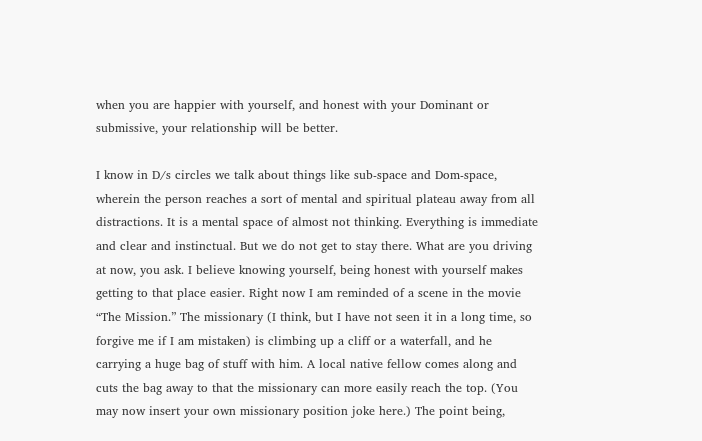when you are happier with yourself, and honest with your Dominant or submissive, your relationship will be better.

I know in D/s circles we talk about things like sub-space and Dom-space, wherein the person reaches a sort of mental and spiritual plateau away from all distractions. It is a mental space of almost not thinking. Everything is immediate and clear and instinctual. But we do not get to stay there. What are you driving at now, you ask. I believe knowing yourself, being honest with yourself makes getting to that place easier. Right now I am reminded of a scene in the movie “The Mission.” The missionary (I think, but I have not seen it in a long time, so forgive me if I am mistaken) is climbing up a cliff or a waterfall, and he carrying a huge bag of stuff with him. A local native fellow comes along and cuts the bag away to that the missionary can more easily reach the top. (You may now insert your own missionary position joke here.) The point being,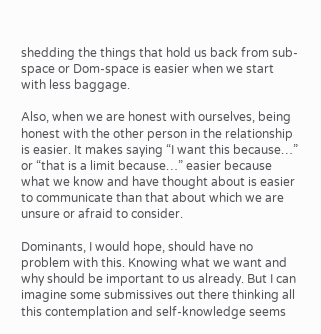shedding the things that hold us back from sub-space or Dom-space is easier when we start with less baggage.

Also, when we are honest with ourselves, being honest with the other person in the relationship is easier. It makes saying “I want this because…” or “that is a limit because…” easier because what we know and have thought about is easier to communicate than that about which we are unsure or afraid to consider.

Dominants, I would hope, should have no problem with this. Knowing what we want and why should be important to us already. But I can imagine some submissives out there thinking all this contemplation and self-knowledge seems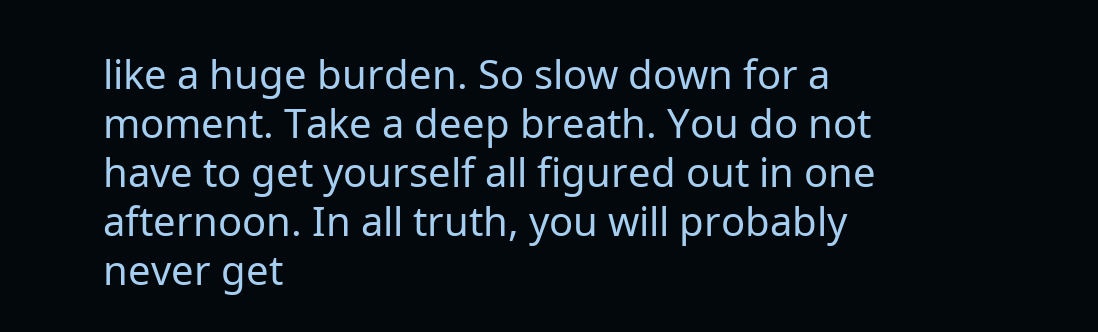like a huge burden. So slow down for a moment. Take a deep breath. You do not have to get yourself all figured out in one afternoon. In all truth, you will probably never get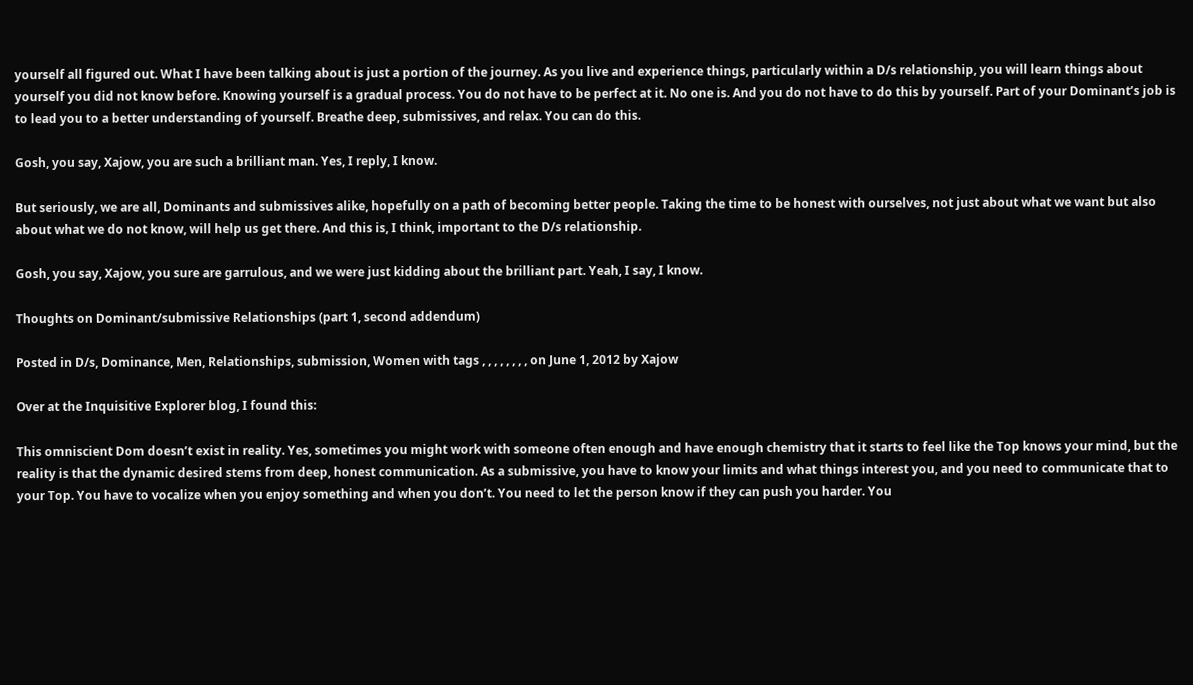yourself all figured out. What I have been talking about is just a portion of the journey. As you live and experience things, particularly within a D/s relationship, you will learn things about yourself you did not know before. Knowing yourself is a gradual process. You do not have to be perfect at it. No one is. And you do not have to do this by yourself. Part of your Dominant’s job is to lead you to a better understanding of yourself. Breathe deep, submissives, and relax. You can do this.

Gosh, you say, Xajow, you are such a brilliant man. Yes, I reply, I know.

But seriously, we are all, Dominants and submissives alike, hopefully on a path of becoming better people. Taking the time to be honest with ourselves, not just about what we want but also about what we do not know, will help us get there. And this is, I think, important to the D/s relationship.

Gosh, you say, Xajow, you sure are garrulous, and we were just kidding about the brilliant part. Yeah, I say, I know.

Thoughts on Dominant/submissive Relationships (part 1, second addendum)

Posted in D/s, Dominance, Men, Relationships, submission, Women with tags , , , , , , , , on June 1, 2012 by Xajow

Over at the Inquisitive Explorer blog, I found this:

This omniscient Dom doesn’t exist in reality. Yes, sometimes you might work with someone often enough and have enough chemistry that it starts to feel like the Top knows your mind, but the reality is that the dynamic desired stems from deep, honest communication. As a submissive, you have to know your limits and what things interest you, and you need to communicate that to your Top. You have to vocalize when you enjoy something and when you don’t. You need to let the person know if they can push you harder. You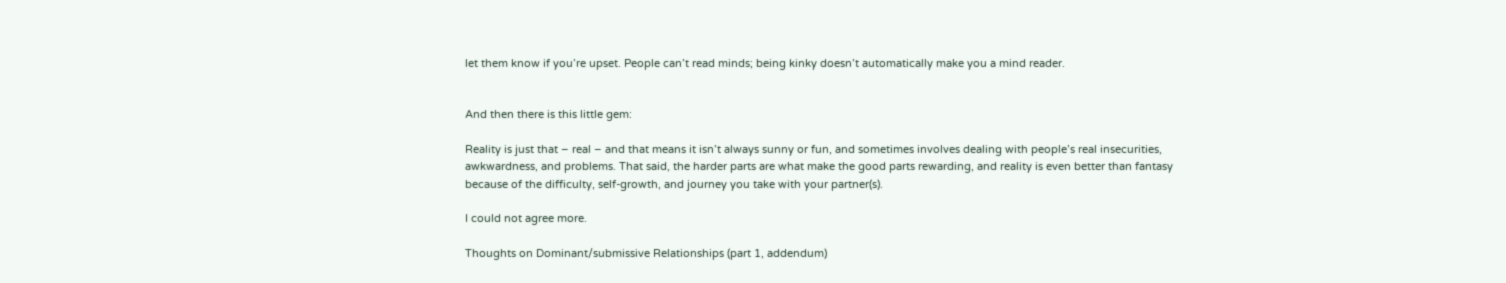let them know if you’re upset. People can’t read minds; being kinky doesn’t automatically make you a mind reader.


And then there is this little gem:

Reality is just that – real – and that means it isn’t always sunny or fun, and sometimes involves dealing with people’s real insecurities, awkwardness, and problems. That said, the harder parts are what make the good parts rewarding, and reality is even better than fantasy because of the difficulty, self-growth, and journey you take with your partner(s).

I could not agree more.

Thoughts on Dominant/submissive Relationships (part 1, addendum)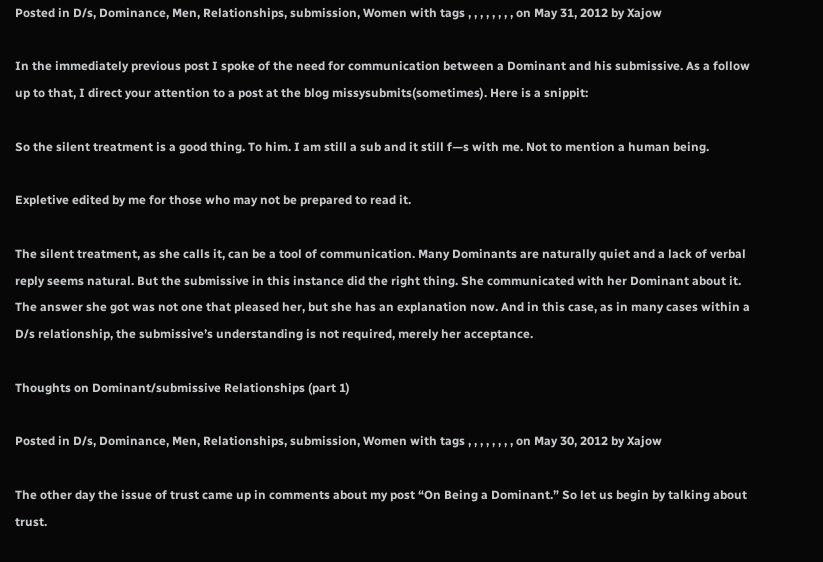Posted in D/s, Dominance, Men, Relationships, submission, Women with tags , , , , , , , , on May 31, 2012 by Xajow

In the immediately previous post I spoke of the need for communication between a Dominant and his submissive. As a follow up to that, I direct your attention to a post at the blog missysubmits(sometimes). Here is a snippit:

So the silent treatment is a good thing. To him. I am still a sub and it still f—s with me. Not to mention a human being.

Expletive edited by me for those who may not be prepared to read it.

The silent treatment, as she calls it, can be a tool of communication. Many Dominants are naturally quiet and a lack of verbal reply seems natural. But the submissive in this instance did the right thing. She communicated with her Dominant about it. The answer she got was not one that pleased her, but she has an explanation now. And in this case, as in many cases within a D/s relationship, the submissive’s understanding is not required, merely her acceptance.

Thoughts on Dominant/submissive Relationships (part 1)

Posted in D/s, Dominance, Men, Relationships, submission, Women with tags , , , , , , , , on May 30, 2012 by Xajow

The other day the issue of trust came up in comments about my post “On Being a Dominant.” So let us begin by talking about trust.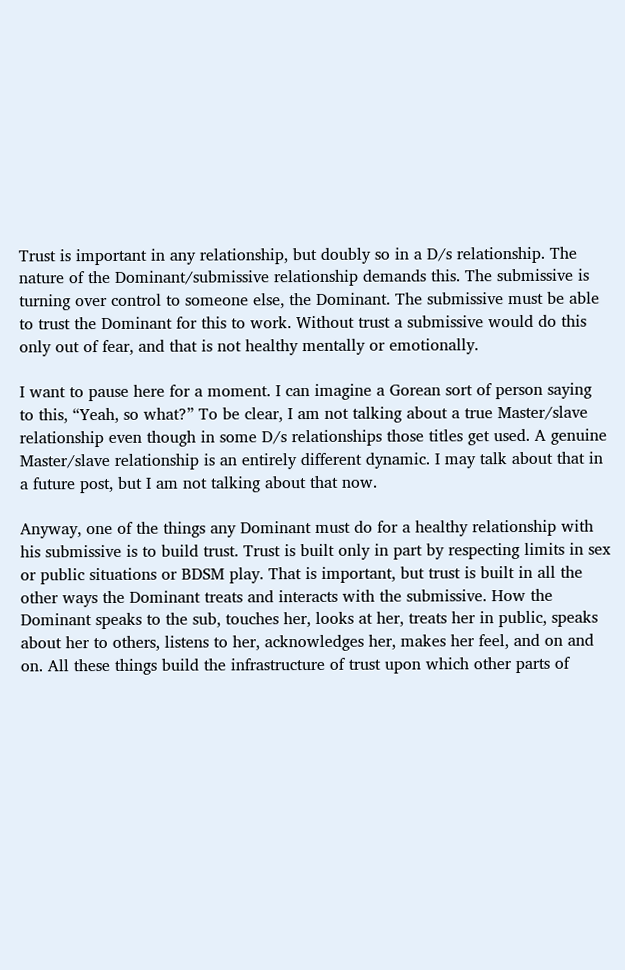Trust is important in any relationship, but doubly so in a D/s relationship. The nature of the Dominant/submissive relationship demands this. The submissive is turning over control to someone else, the Dominant. The submissive must be able to trust the Dominant for this to work. Without trust a submissive would do this only out of fear, and that is not healthy mentally or emotionally.

I want to pause here for a moment. I can imagine a Gorean sort of person saying to this, “Yeah, so what?” To be clear, I am not talking about a true Master/slave relationship even though in some D/s relationships those titles get used. A genuine Master/slave relationship is an entirely different dynamic. I may talk about that in a future post, but I am not talking about that now.

Anyway, one of the things any Dominant must do for a healthy relationship with his submissive is to build trust. Trust is built only in part by respecting limits in sex or public situations or BDSM play. That is important, but trust is built in all the other ways the Dominant treats and interacts with the submissive. How the Dominant speaks to the sub, touches her, looks at her, treats her in public, speaks about her to others, listens to her, acknowledges her, makes her feel, and on and on. All these things build the infrastructure of trust upon which other parts of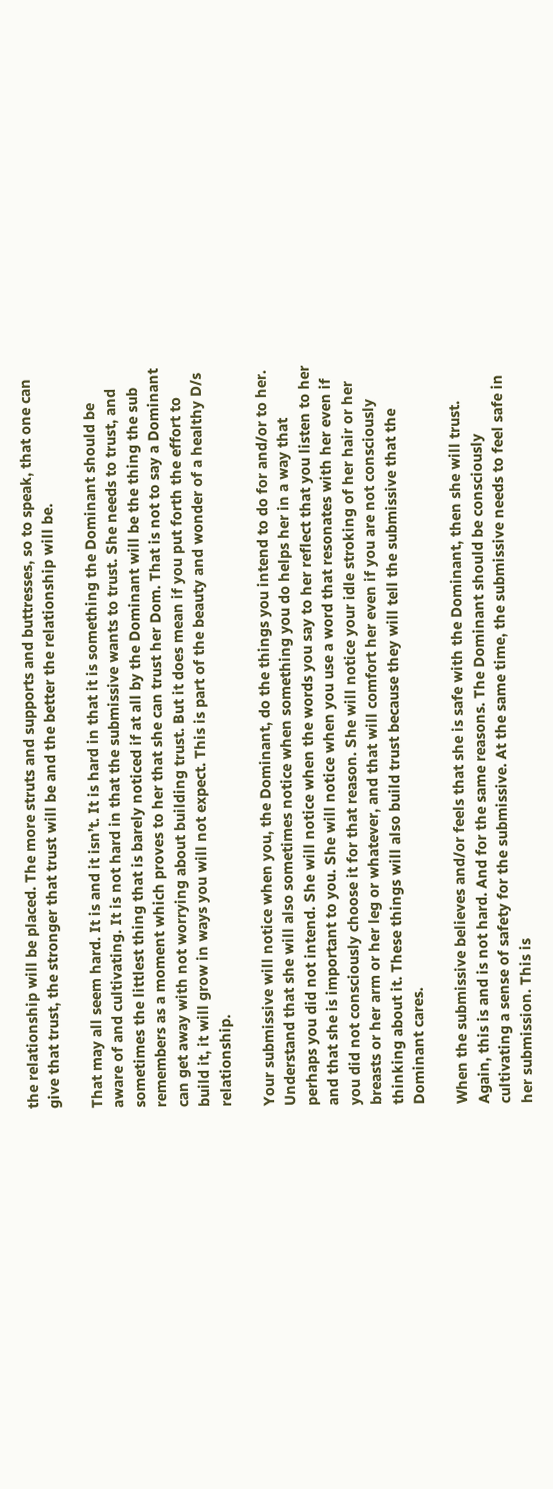the relationship will be placed. The more struts and supports and buttresses, so to speak, that one can give that trust, the stronger that trust will be and the better the relationship will be.

That may all seem hard. It is and it isn’t. It is hard in that it is something the Dominant should be aware of and cultivating. It is not hard in that the submissive wants to trust. She needs to trust, and sometimes the littlest thing that is barely noticed if at all by the Dominant will be the thing the sub remembers as a moment which proves to her that she can trust her Dom. That is not to say a Dominant can get away with not worrying about building trust. But it does mean if you put forth the effort to build it, it will grow in ways you will not expect. This is part of the beauty and wonder of a healthy D/s relationship.

Your submissive will notice when you, the Dominant, do the things you intend to do for and/or to her. Understand that she will also sometimes notice when something you do helps her in a way that perhaps you did not intend. She will notice when the words you say to her reflect that you listen to her and that she is important to you. She will notice when you use a word that resonates with her even if you did not consciously choose it for that reason. She will notice your idle stroking of her hair or her breasts or her arm or her leg or whatever, and that will comfort her even if you are not consciously thinking about it. These things will also build trust because they will tell the submissive that the Dominant cares.

When the submissive believes and/or feels that she is safe with the Dominant, then she will trust. Again, this is and is not hard. And for the same reasons. The Dominant should be consciously cultivating a sense of safety for the submissive. At the same time, the submissive needs to feel safe in her submission. This is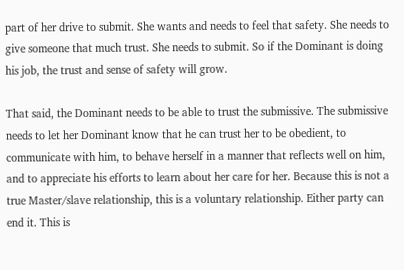part of her drive to submit. She wants and needs to feel that safety. She needs to give someone that much trust. She needs to submit. So if the Dominant is doing his job, the trust and sense of safety will grow.

That said, the Dominant needs to be able to trust the submissive. The submissive needs to let her Dominant know that he can trust her to be obedient, to communicate with him, to behave herself in a manner that reflects well on him, and to appreciate his efforts to learn about her care for her. Because this is not a true Master/slave relationship, this is a voluntary relationship. Either party can end it. This is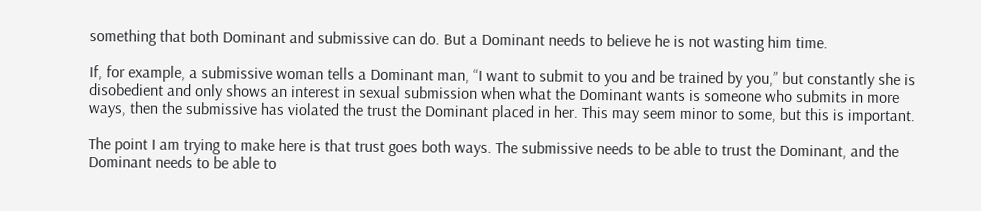something that both Dominant and submissive can do. But a Dominant needs to believe he is not wasting him time.

If, for example, a submissive woman tells a Dominant man, “I want to submit to you and be trained by you,” but constantly she is disobedient and only shows an interest in sexual submission when what the Dominant wants is someone who submits in more ways, then the submissive has violated the trust the Dominant placed in her. This may seem minor to some, but this is important.

The point I am trying to make here is that trust goes both ways. The submissive needs to be able to trust the Dominant, and the Dominant needs to be able to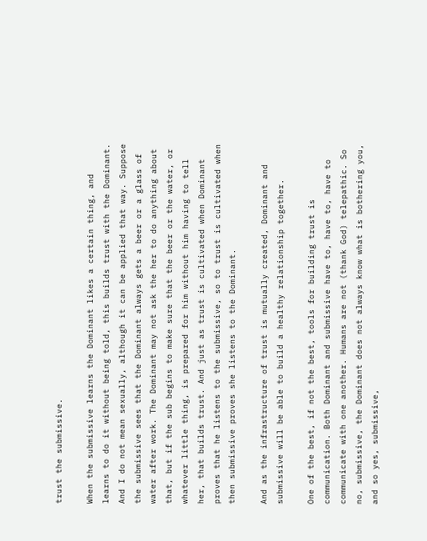trust the submissive.

When the submissive learns the Dominant likes a certain thing, and learns to do it without being told, this builds trust with the Dominant. And I do not mean sexually, although it can be applied that way. Suppose the submissive sees that the Dominant always gets a beer or a glass of water after work. The Dominant may not ask the her to do anything about that, but if the sub begins to make sure that the beer or the water, or whatever little thing, is prepared for him without him having to tell her, that builds trust. And just as trust is cultivated when Dominant proves that he listens to the submissive, so to trust is cultivated when then submissive proves she listens to the Dominant.

And as the infrastructure of trust is mutually created, Dominant and submissive will be able to build a healthy relationship together.

One of the best, if not the best, tools for building trust is communication. Both Dominant and submissive have to, have to, have to communicate with one another. Humans are not (thank God) telepathic. So no, submissive, the Dominant does not always know what is bothering you, and so yes, submissive,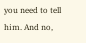you need to tell him. And no,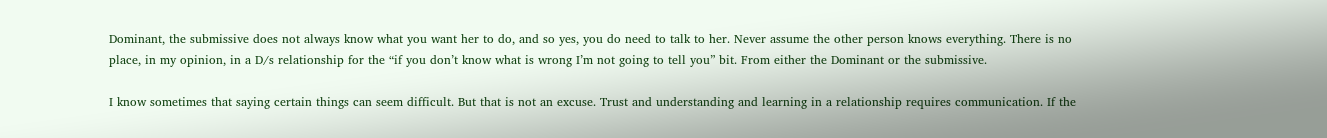Dominant, the submissive does not always know what you want her to do, and so yes, you do need to talk to her. Never assume the other person knows everything. There is no place, in my opinion, in a D/s relationship for the “if you don’t know what is wrong I’m not going to tell you” bit. From either the Dominant or the submissive.

I know sometimes that saying certain things can seem difficult. But that is not an excuse. Trust and understanding and learning in a relationship requires communication. If the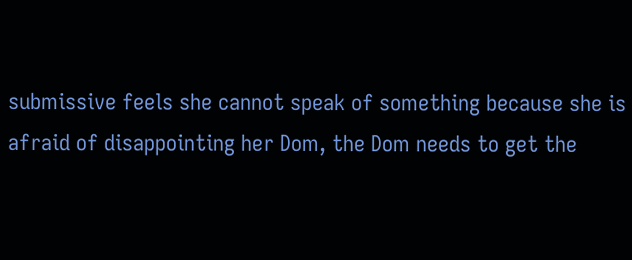submissive feels she cannot speak of something because she is afraid of disappointing her Dom, the Dom needs to get the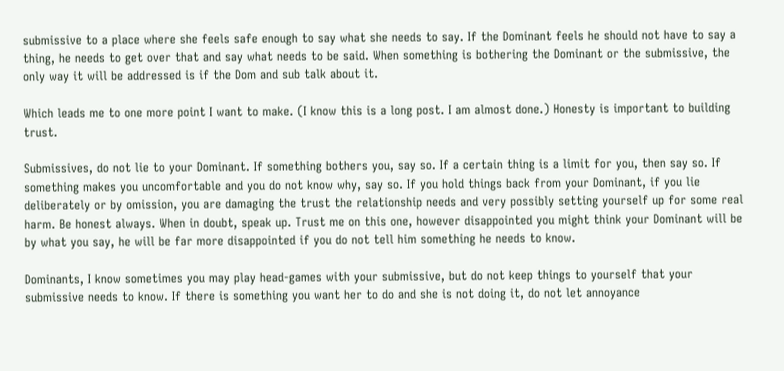submissive to a place where she feels safe enough to say what she needs to say. If the Dominant feels he should not have to say a thing, he needs to get over that and say what needs to be said. When something is bothering the Dominant or the submissive, the only way it will be addressed is if the Dom and sub talk about it.

Which leads me to one more point I want to make. (I know this is a long post. I am almost done.) Honesty is important to building trust.

Submissives, do not lie to your Dominant. If something bothers you, say so. If a certain thing is a limit for you, then say so. If something makes you uncomfortable and you do not know why, say so. If you hold things back from your Dominant, if you lie deliberately or by omission, you are damaging the trust the relationship needs and very possibly setting yourself up for some real harm. Be honest always. When in doubt, speak up. Trust me on this one, however disappointed you might think your Dominant will be by what you say, he will be far more disappointed if you do not tell him something he needs to know.

Dominants, I know sometimes you may play head-games with your submissive, but do not keep things to yourself that your submissive needs to know. If there is something you want her to do and she is not doing it, do not let annoyance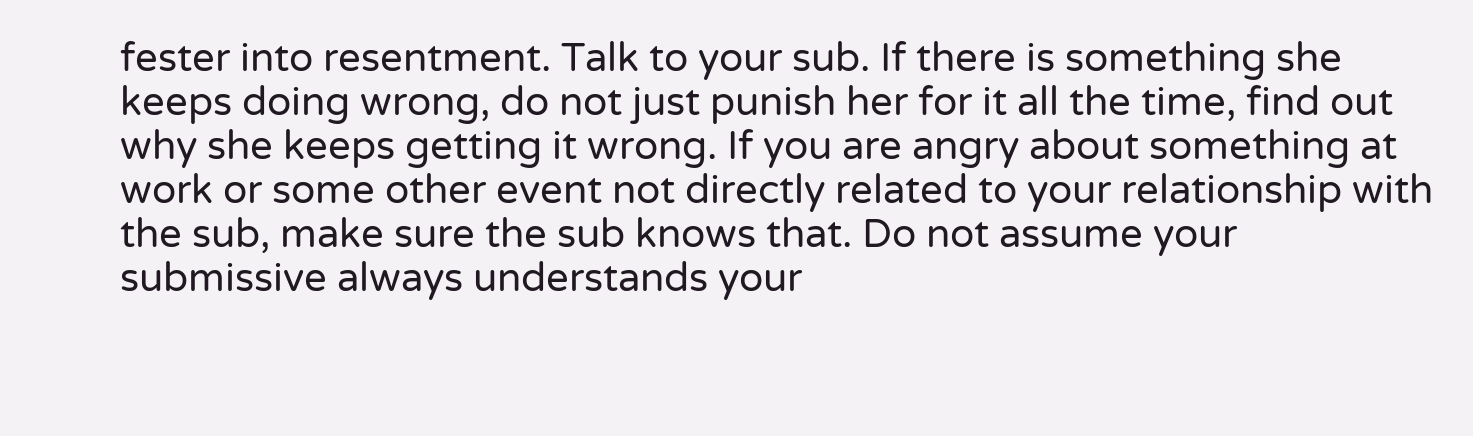fester into resentment. Talk to your sub. If there is something she keeps doing wrong, do not just punish her for it all the time, find out why she keeps getting it wrong. If you are angry about something at work or some other event not directly related to your relationship with the sub, make sure the sub knows that. Do not assume your submissive always understands your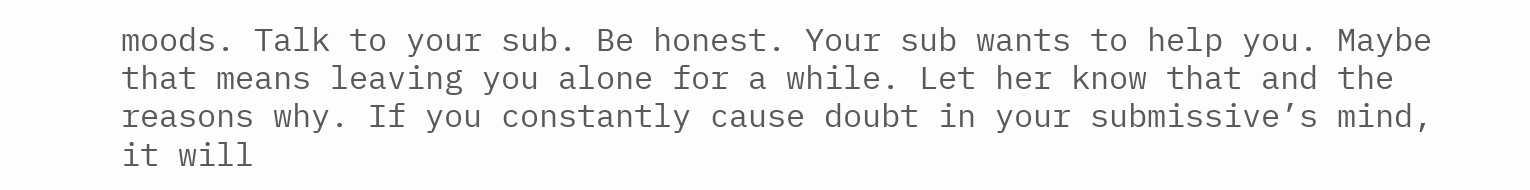moods. Talk to your sub. Be honest. Your sub wants to help you. Maybe that means leaving you alone for a while. Let her know that and the reasons why. If you constantly cause doubt in your submissive’s mind, it will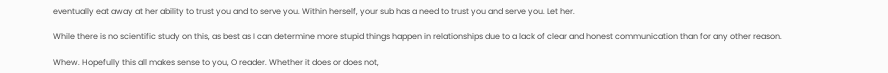eventually eat away at her ability to trust you and to serve you. Within herself, your sub has a need to trust you and serve you. Let her.

While there is no scientific study on this, as best as I can determine more stupid things happen in relationships due to a lack of clear and honest communication than for any other reason.

Whew. Hopefully this all makes sense to you, O reader. Whether it does or does not,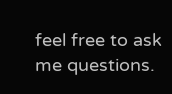feel free to ask me questions.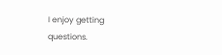I enjoy getting questions.